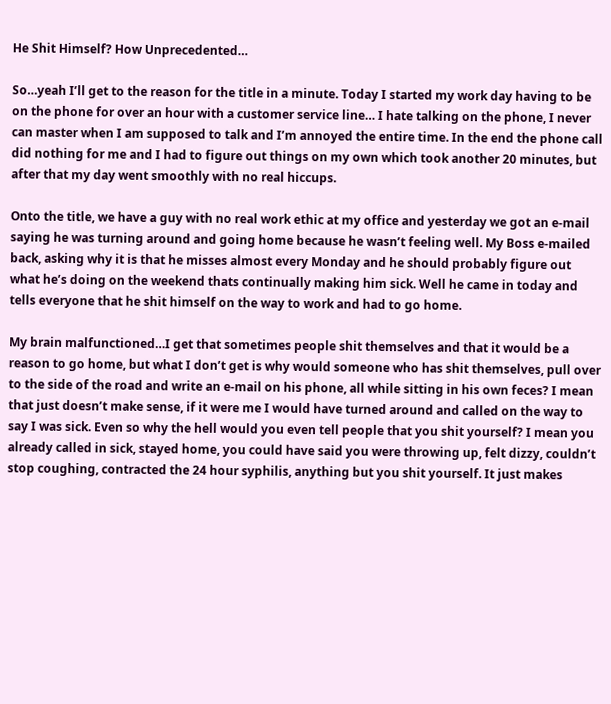He Shit Himself? How Unprecedented…

So…yeah I’ll get to the reason for the title in a minute. Today I started my work day having to be on the phone for over an hour with a customer service line… I hate talking on the phone, I never can master when I am supposed to talk and I’m annoyed the entire time. In the end the phone call did nothing for me and I had to figure out things on my own which took another 20 minutes, but after that my day went smoothly with no real hiccups.

Onto the title, we have a guy with no real work ethic at my office and yesterday we got an e-mail saying he was turning around and going home because he wasn’t feeling well. My Boss e-mailed back, asking why it is that he misses almost every Monday and he should probably figure out what he’s doing on the weekend thats continually making him sick. Well he came in today and tells everyone that he shit himself on the way to work and had to go home.

My brain malfunctioned…I get that sometimes people shit themselves and that it would be a reason to go home, but what I don’t get is why would someone who has shit themselves, pull over to the side of the road and write an e-mail on his phone, all while sitting in his own feces? I mean that just doesn’t make sense, if it were me I would have turned around and called on the way to say I was sick. Even so why the hell would you even tell people that you shit yourself? I mean you already called in sick, stayed home, you could have said you were throwing up, felt dizzy, couldn’t stop coughing, contracted the 24 hour syphilis, anything but you shit yourself. It just makes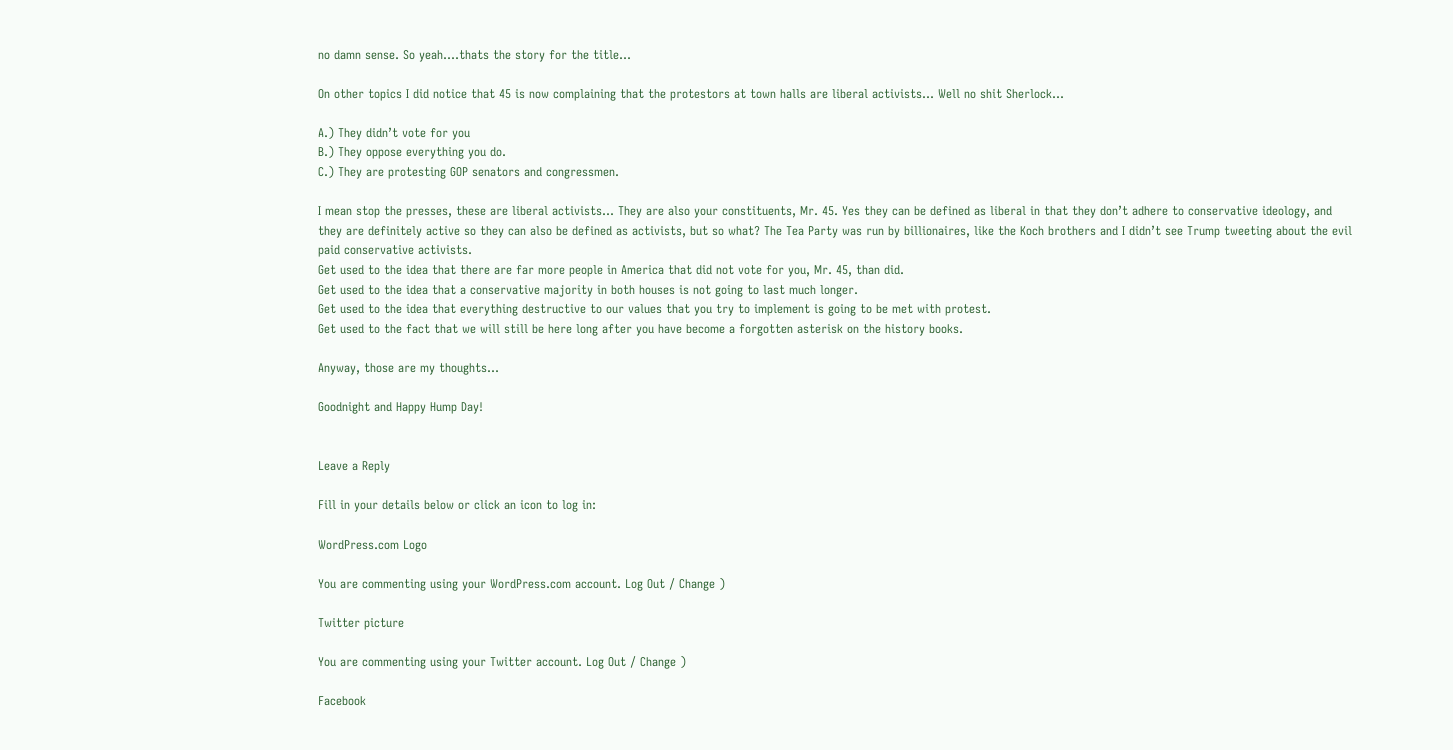no damn sense. So yeah….thats the story for the title…

On other topics I did notice that 45 is now complaining that the protestors at town halls are liberal activists… Well no shit Sherlock…

A.) They didn’t vote for you
B.) They oppose everything you do.
C.) They are protesting GOP senators and congressmen.

I mean stop the presses, these are liberal activists… They are also your constituents, Mr. 45. Yes they can be defined as liberal in that they don’t adhere to conservative ideology, and they are definitely active so they can also be defined as activists, but so what? The Tea Party was run by billionaires, like the Koch brothers and I didn’t see Trump tweeting about the evil paid conservative activists.
Get used to the idea that there are far more people in America that did not vote for you, Mr. 45, than did.
Get used to the idea that a conservative majority in both houses is not going to last much longer.
Get used to the idea that everything destructive to our values that you try to implement is going to be met with protest.
Get used to the fact that we will still be here long after you have become a forgotten asterisk on the history books.

Anyway, those are my thoughts…

Goodnight and Happy Hump Day!


Leave a Reply

Fill in your details below or click an icon to log in:

WordPress.com Logo

You are commenting using your WordPress.com account. Log Out / Change )

Twitter picture

You are commenting using your Twitter account. Log Out / Change )

Facebook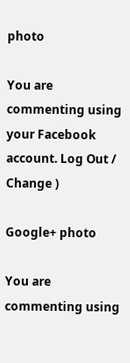photo

You are commenting using your Facebook account. Log Out / Change )

Google+ photo

You are commenting using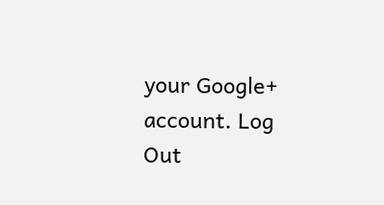your Google+ account. Log Out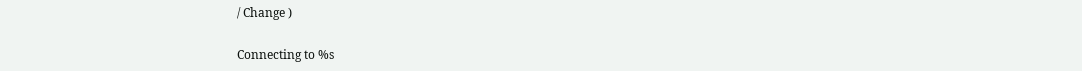/ Change )

Connecting to %s